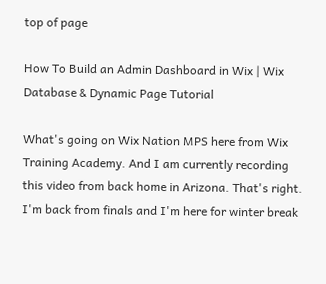top of page

How To Build an Admin Dashboard in Wix | Wix Database & Dynamic Page Tutorial

What's going on Wix Nation MPS here from Wix Training Academy. And I am currently recording this video from back home in Arizona. That's right. I'm back from finals and I'm here for winter break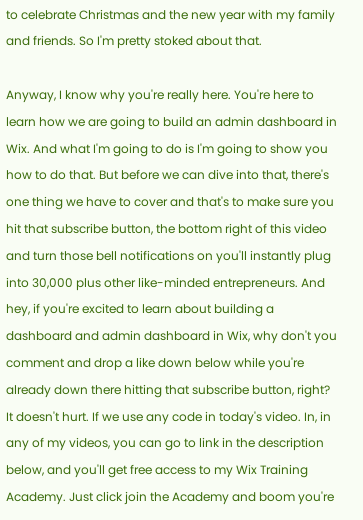to celebrate Christmas and the new year with my family and friends. So I'm pretty stoked about that.

Anyway, I know why you're really here. You're here to learn how we are going to build an admin dashboard in Wix. And what I'm going to do is I'm going to show you how to do that. But before we can dive into that, there's one thing we have to cover and that's to make sure you hit that subscribe button, the bottom right of this video and turn those bell notifications on you'll instantly plug into 30,000 plus other like-minded entrepreneurs. And hey, if you're excited to learn about building a dashboard and admin dashboard in Wix, why don't you comment and drop a like down below while you're already down there hitting that subscribe button, right? It doesn't hurt. If we use any code in today's video. In, in any of my videos, you can go to link in the description below, and you'll get free access to my Wix Training Academy. Just click join the Academy and boom you're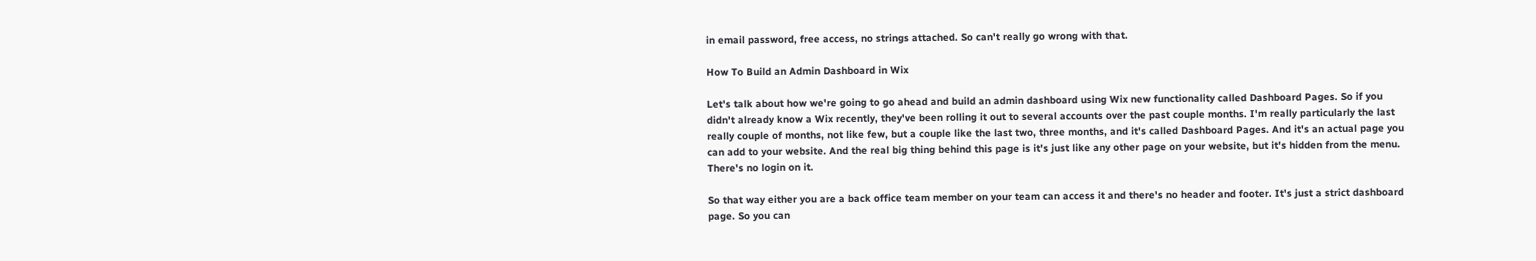in email password, free access, no strings attached. So can't really go wrong with that.

How To Build an Admin Dashboard in Wix

Let's talk about how we're going to go ahead and build an admin dashboard using Wix new functionality called Dashboard Pages. So if you didn't already know a Wix recently, they've been rolling it out to several accounts over the past couple months. I'm really particularly the last really couple of months, not like few, but a couple like the last two, three months, and it's called Dashboard Pages. And it's an actual page you can add to your website. And the real big thing behind this page is it's just like any other page on your website, but it's hidden from the menu. There's no login on it.

So that way either you are a back office team member on your team can access it and there's no header and footer. It's just a strict dashboard page. So you can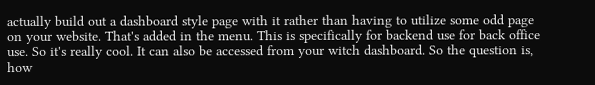actually build out a dashboard style page with it rather than having to utilize some odd page on your website. That's added in the menu. This is specifically for backend use for back office use. So it's really cool. It can also be accessed from your witch dashboard. So the question is, how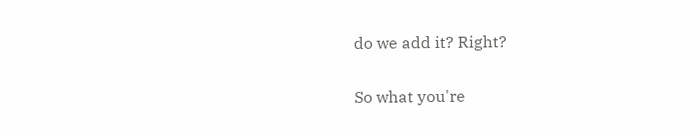do we add it? Right?

So what you're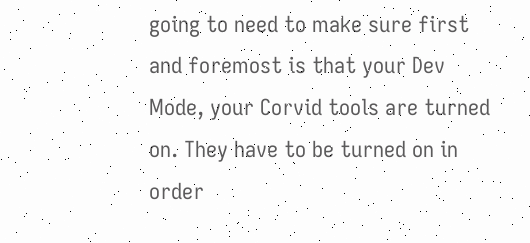going to need to make sure first and foremost is that your Dev Mode, your Corvid tools are turned on. They have to be turned on in order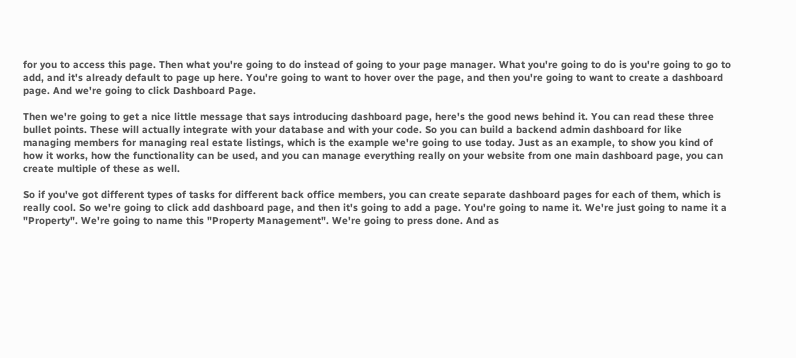for you to access this page. Then what you're going to do instead of going to your page manager. What you're going to do is you're going to go to add, and it's already default to page up here. You're going to want to hover over the page, and then you're going to want to create a dashboard page. And we're going to click Dashboard Page.

Then we're going to get a nice little message that says introducing dashboard page, here's the good news behind it. You can read these three bullet points. These will actually integrate with your database and with your code. So you can build a backend admin dashboard for like managing members for managing real estate listings, which is the example we're going to use today. Just as an example, to show you kind of how it works, how the functionality can be used, and you can manage everything really on your website from one main dashboard page, you can create multiple of these as well.

So if you've got different types of tasks for different back office members, you can create separate dashboard pages for each of them, which is really cool. So we're going to click add dashboard page, and then it's going to add a page. You're going to name it. We're just going to name it a "Property". We're going to name this "Property Management". We're going to press done. And as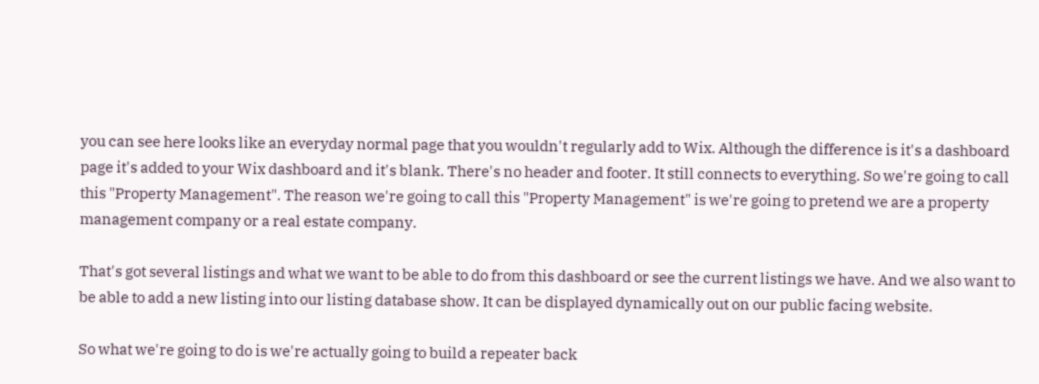you can see here looks like an everyday normal page that you wouldn't regularly add to Wix. Although the difference is it's a dashboard page it's added to your Wix dashboard and it's blank. There's no header and footer. It still connects to everything. So we're going to call this "Property Management". The reason we're going to call this "Property Management" is we're going to pretend we are a property management company or a real estate company.

That's got several listings and what we want to be able to do from this dashboard or see the current listings we have. And we also want to be able to add a new listing into our listing database show. It can be displayed dynamically out on our public facing website.

So what we're going to do is we're actually going to build a repeater back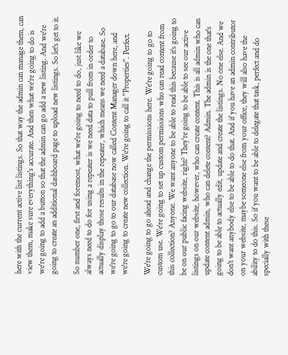here with the current active list listings. So that way the admin can manage them, can view them, make sure everything's accurate. And then what we're going to do is we're going to add a button so that the admin can go add a new listing. And we're going to create an additional dashboard page to upload new listings. So let's get to it.

So number one, first and foremost, what we're going to need to do, just like we always need to do for using a repeater is we need data to pull from in order to actually display those results in the repeater, which means we need a database. So we're going to go to our database now called Content Manager down here, and we're going to create new collection. We're going to call it "Properties". Perfect.

We're going to go ahead and change the permissions here. We're going to go to custom use. We're going to set up custom permissions who can read content from this collection? Anyone. We want anyone to be able to read this because it's going to be on our public facing website, right? They're going to be able to see our active listings on our website, however, who can create content. This is all admin who can update content admin, who can delete content? Admin. The admin is the one that's going to be able to actually edit, update and create the listings. No one else. And we don't want anybody else to be able to do that. And if you have an admin contributor on your website, maybe someone else from your office, they will also have the ability to do this. So if you want to be able to delegate that task, perfect and do specially with these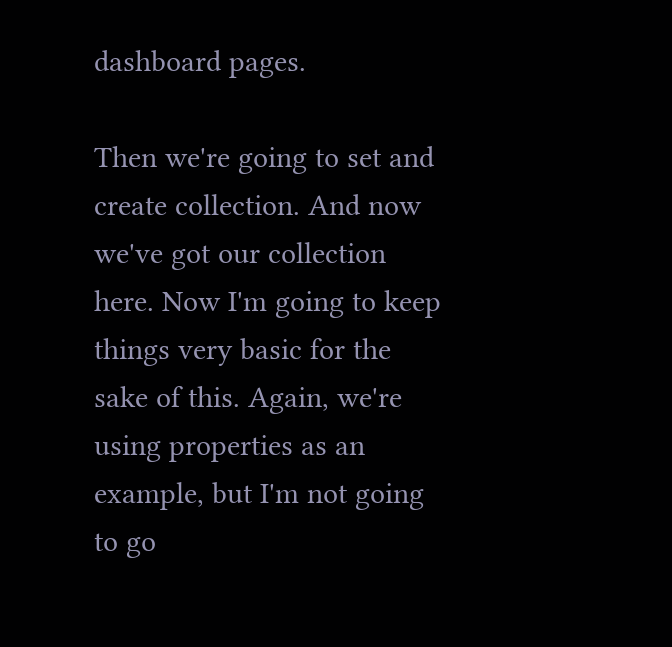dashboard pages.

Then we're going to set and create collection. And now we've got our collection here. Now I'm going to keep things very basic for the sake of this. Again, we're using properties as an example, but I'm not going to go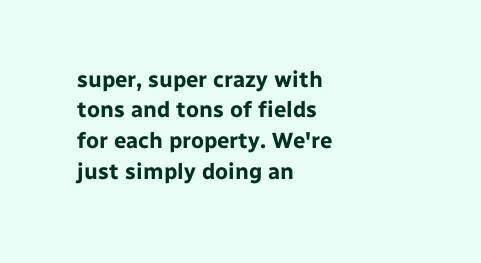super, super crazy with tons and tons of fields for each property. We're just simply doing an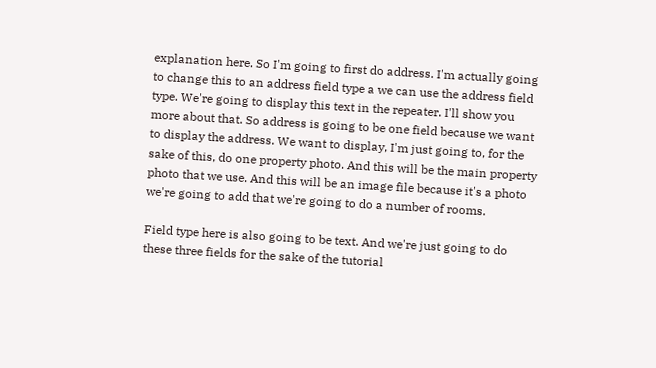explanation here. So I'm going to first do address. I'm actually going to change this to an address field type a we can use the address field type. We're going to display this text in the repeater. I'll show you more about that. So address is going to be one field because we want to display the address. We want to display, I'm just going to, for the sake of this, do one property photo. And this will be the main property photo that we use. And this will be an image file because it's a photo we're going to add that we're going to do a number of rooms.

Field type here is also going to be text. And we're just going to do these three fields for the sake of the tutorial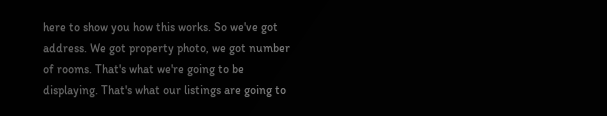here to show you how this works. So we've got address. We got property photo, we got number of rooms. That's what we're going to be displaying. That's what our listings are going to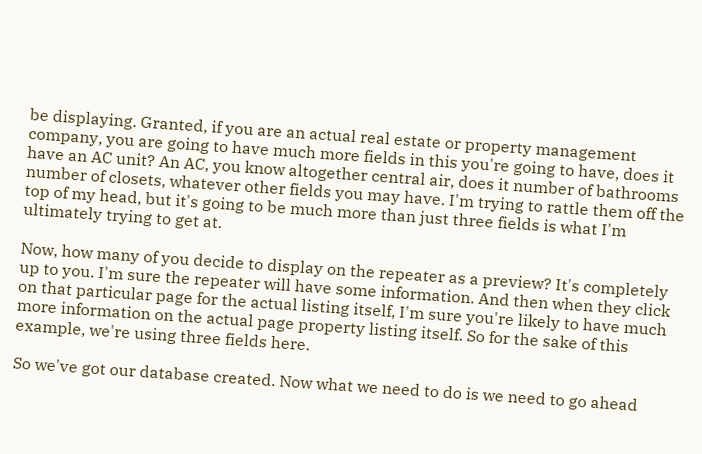be displaying. Granted, if you are an actual real estate or property management company, you are going to have much more fields in this you're going to have, does it have an AC unit? An AC, you know altogether central air, does it number of bathrooms number of closets, whatever other fields you may have. I'm trying to rattle them off the top of my head, but it's going to be much more than just three fields is what I'm ultimately trying to get at.

Now, how many of you decide to display on the repeater as a preview? It's completely up to you. I'm sure the repeater will have some information. And then when they click on that particular page for the actual listing itself, I'm sure you're likely to have much more information on the actual page property listing itself. So for the sake of this example, we're using three fields here.

So we've got our database created. Now what we need to do is we need to go ahead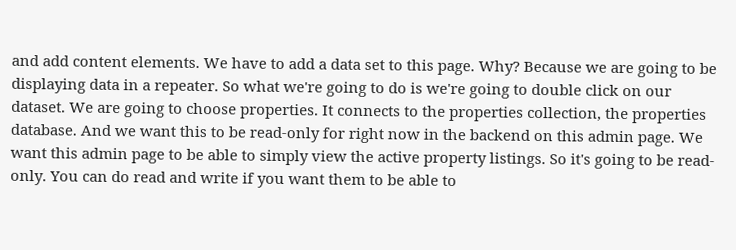and add content elements. We have to add a data set to this page. Why? Because we are going to be displaying data in a repeater. So what we're going to do is we're going to double click on our dataset. We are going to choose properties. It connects to the properties collection, the properties database. And we want this to be read-only for right now in the backend on this admin page. We want this admin page to be able to simply view the active property listings. So it's going to be read-only. You can do read and write if you want them to be able to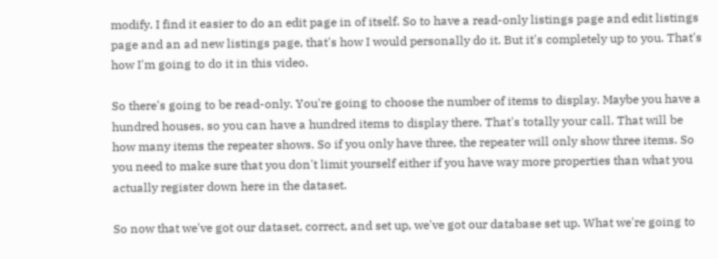modify. I find it easier to do an edit page in of itself. So to have a read-only listings page and edit listings page and an ad new listings page, that's how I would personally do it. But it's completely up to you. That's how I'm going to do it in this video.

So there's going to be read-only. You're going to choose the number of items to display. Maybe you have a hundred houses, so you can have a hundred items to display there. That's totally your call. That will be how many items the repeater shows. So if you only have three, the repeater will only show three items. So you need to make sure that you don't limit yourself either if you have way more properties than what you actually register down here in the dataset.

So now that we've got our dataset, correct, and set up, we've got our database set up. What we're going to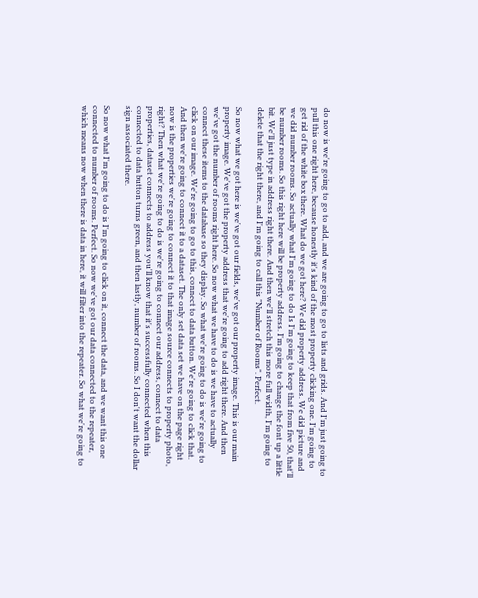do now is we're going to go to add, and we are going to go to lists and grids. And I'm just going to pull this one right here, because honestly it's kind of the most property clicking one. I'm going to get rid of the white box there. What do we got here? We did property address. We did picture and we did number rooms. So actually what I'm going to do Is I'm going to keep that from five 50, that'll be number rooms. So this right here will be property address. I'm going to change the font up a little bit. We'll just type in address right there. And then we'll stretch this more full width, I'm going to delete that the right there, and I'm going to call this "Number of Rooms". Perfect.

So now what we got here is we've got our fields, we've got our property image. This is our main property image. We've got the property address that we're going to add right there. And then we've got the number of rooms right here. So now what we have to do is we have to actually connect these items to the database so they display. So what we're going to do is we're going to click on our image. We're going to go to this, connect to data button. We're going to click that. And then we're going to connect it to a dataset. The only set data set we have on the page right now is the properties we're going to connect it to that image source connects to property photo, right? Then what we're going to do is we're going to connect our address, connect to data properties, dataset connects to address you'll know that it's successfully connected when this connected to data button turns green, and then lastly, number of rooms. So I don't want the dollar sign associated there.

So now what I'm going to do is I'm going to click on it, connect the data, and we want this one connected to number of rooms. Perfect. So now we've got our data connected to the repeater, which means now when there is data in here, it will filter into the repeater. So what we're going to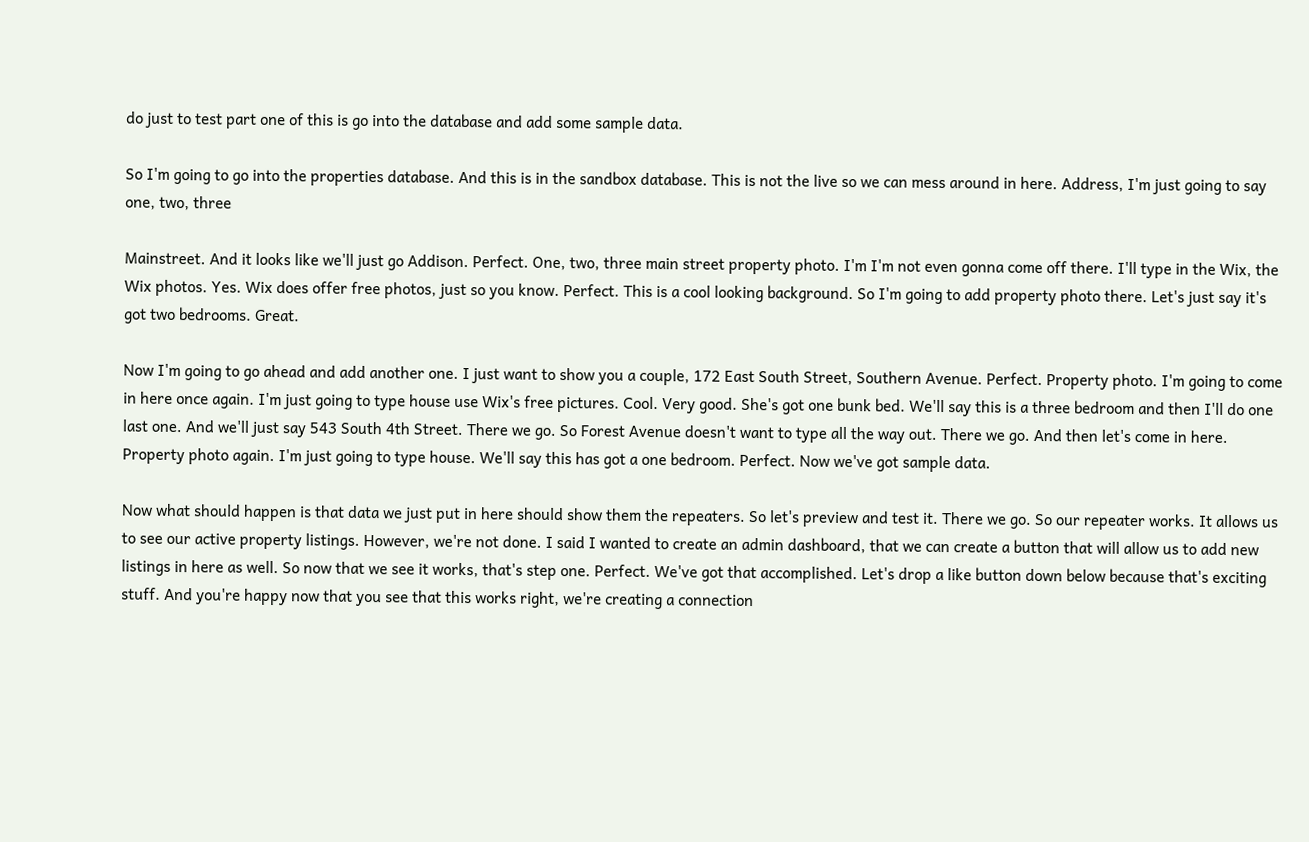do just to test part one of this is go into the database and add some sample data.

So I'm going to go into the properties database. And this is in the sandbox database. This is not the live so we can mess around in here. Address, I'm just going to say one, two, three

Mainstreet. And it looks like we'll just go Addison. Perfect. One, two, three main street property photo. I'm I'm not even gonna come off there. I'll type in the Wix, the Wix photos. Yes. Wix does offer free photos, just so you know. Perfect. This is a cool looking background. So I'm going to add property photo there. Let's just say it's got two bedrooms. Great.

Now I'm going to go ahead and add another one. I just want to show you a couple, 172 East South Street, Southern Avenue. Perfect. Property photo. I'm going to come in here once again. I'm just going to type house use Wix's free pictures. Cool. Very good. She's got one bunk bed. We'll say this is a three bedroom and then I'll do one last one. And we'll just say 543 South 4th Street. There we go. So Forest Avenue doesn't want to type all the way out. There we go. And then let's come in here. Property photo again. I'm just going to type house. We'll say this has got a one bedroom. Perfect. Now we've got sample data.

Now what should happen is that data we just put in here should show them the repeaters. So let's preview and test it. There we go. So our repeater works. It allows us to see our active property listings. However, we're not done. I said I wanted to create an admin dashboard, that we can create a button that will allow us to add new listings in here as well. So now that we see it works, that's step one. Perfect. We've got that accomplished. Let's drop a like button down below because that's exciting stuff. And you're happy now that you see that this works right, we're creating a connection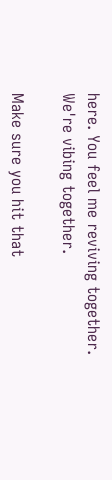here. You feel me reviving together. We're vibing together.

Make sure you hit that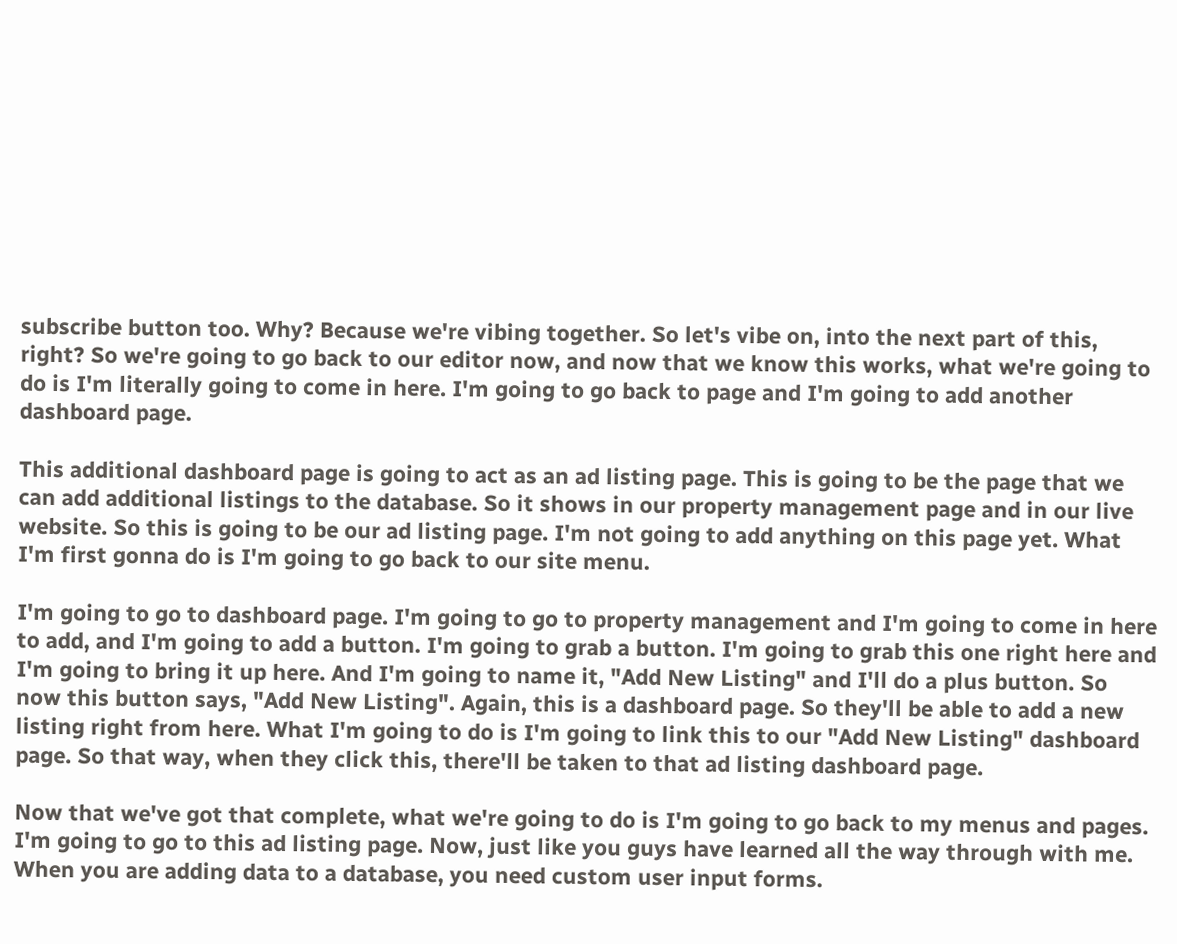subscribe button too. Why? Because we're vibing together. So let's vibe on, into the next part of this, right? So we're going to go back to our editor now, and now that we know this works, what we're going to do is I'm literally going to come in here. I'm going to go back to page and I'm going to add another dashboard page.

This additional dashboard page is going to act as an ad listing page. This is going to be the page that we can add additional listings to the database. So it shows in our property management page and in our live website. So this is going to be our ad listing page. I'm not going to add anything on this page yet. What I'm first gonna do is I'm going to go back to our site menu.

I'm going to go to dashboard page. I'm going to go to property management and I'm going to come in here to add, and I'm going to add a button. I'm going to grab a button. I'm going to grab this one right here and I'm going to bring it up here. And I'm going to name it, "Add New Listing" and I'll do a plus button. So now this button says, "Add New Listing". Again, this is a dashboard page. So they'll be able to add a new listing right from here. What I'm going to do is I'm going to link this to our "Add New Listing" dashboard page. So that way, when they click this, there'll be taken to that ad listing dashboard page.

Now that we've got that complete, what we're going to do is I'm going to go back to my menus and pages. I'm going to go to this ad listing page. Now, just like you guys have learned all the way through with me. When you are adding data to a database, you need custom user input forms.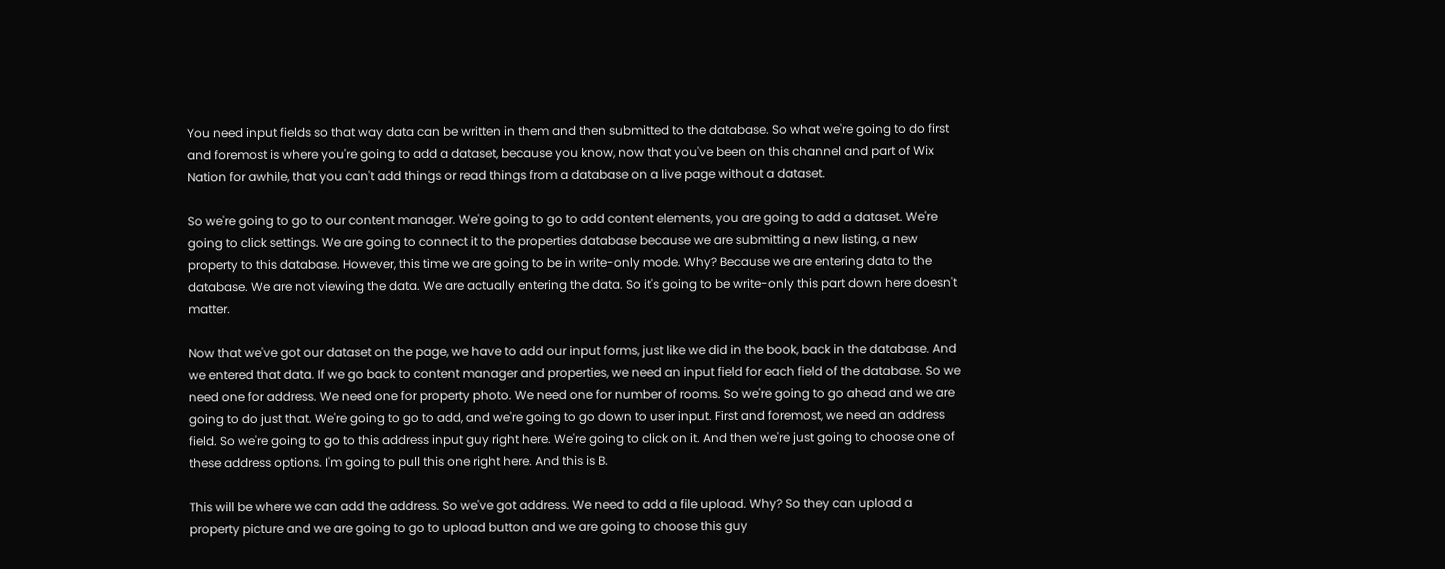You need input fields so that way data can be written in them and then submitted to the database. So what we're going to do first and foremost is where you're going to add a dataset, because you know, now that you've been on this channel and part of Wix Nation for awhile, that you can't add things or read things from a database on a live page without a dataset.

So we're going to go to our content manager. We're going to go to add content elements, you are going to add a dataset. We're going to click settings. We are going to connect it to the properties database because we are submitting a new listing, a new property to this database. However, this time we are going to be in write-only mode. Why? Because we are entering data to the database. We are not viewing the data. We are actually entering the data. So it's going to be write-only this part down here doesn't matter.

Now that we've got our dataset on the page, we have to add our input forms, just like we did in the book, back in the database. And we entered that data. If we go back to content manager and properties, we need an input field for each field of the database. So we need one for address. We need one for property photo. We need one for number of rooms. So we're going to go ahead and we are going to do just that. We're going to go to add, and we're going to go down to user input. First and foremost, we need an address field. So we're going to go to this address input guy right here. We're going to click on it. And then we're just going to choose one of these address options. I'm going to pull this one right here. And this is B.

This will be where we can add the address. So we've got address. We need to add a file upload. Why? So they can upload a property picture and we are going to go to upload button and we are going to choose this guy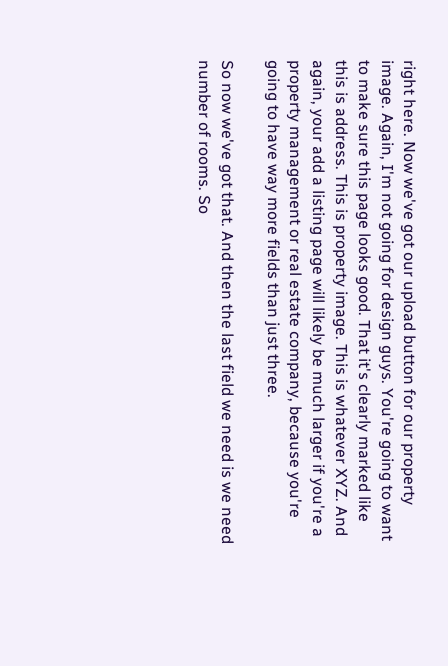right here. Now we've got our upload button for our property image. Again, I'm not going for design guys. You're going to want to make sure this page looks good. That it's clearly marked like this is address. This is property image. This is whatever XYZ. And again, your add a listing page will likely be much larger if you're a property management or real estate company, because you're going to have way more fields than just three.

So now we've got that. And then the last field we need is we need number of rooms. So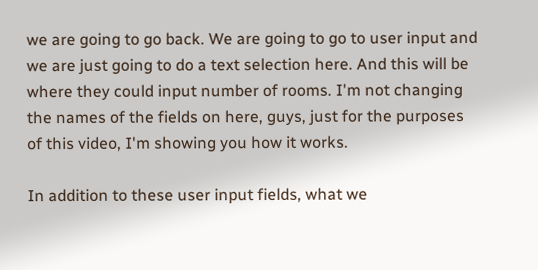we are going to go back. We are going to go to user input and we are just going to do a text selection here. And this will be where they could input number of rooms. I'm not changing the names of the fields on here, guys, just for the purposes of this video, I'm showing you how it works.

In addition to these user input fields, what we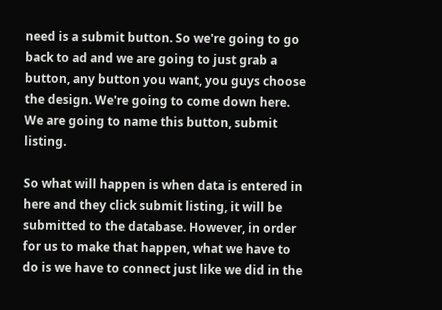need is a submit button. So we're going to go back to ad and we are going to just grab a button, any button you want, you guys choose the design. We're going to come down here. We are going to name this button, submit listing.

So what will happen is when data is entered in here and they click submit listing, it will be submitted to the database. However, in order for us to make that happen, what we have to do is we have to connect just like we did in the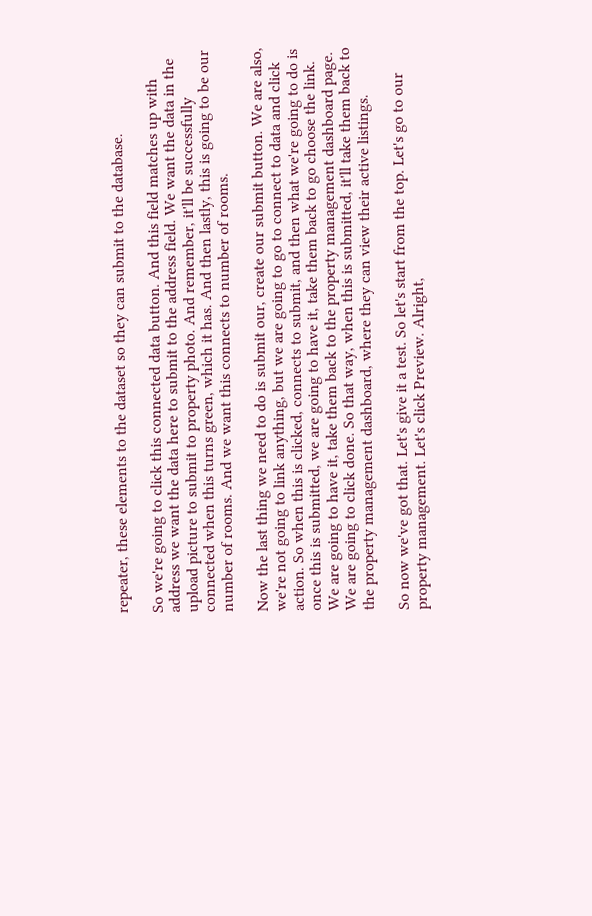repeater, these elements to the dataset so they can submit to the database.

So we're going to click this connected data button. And this field matches up with address we want the data here to submit to the address field. We want the data in the upload picture to submit to property photo. And remember, it'll be successfully connected when this turns green, which it has. And then lastly, this is going to be our number of rooms. And we want this connects to number of rooms.

Now the last thing we need to do is submit our, create our submit button. We are also, we're not going to link anything, but we are going to go to connect to data and click action. So when this is clicked, connects to submit, and then what we're going to do is once this is submitted, we are going to have it, take them back to go choose the link. We are going to have it, take them back to the property management dashboard page. We are going to click done. So that way, when this is submitted, it'll take them back to the property management dashboard, where they can view their active listings.

So now we've got that. Let's give it a test. So let's start from the top. Let's go to our property management. Let's click Preview. Alright,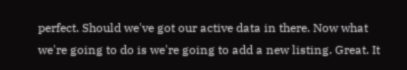perfect. Should we've got our active data in there. Now what we're going to do is we're going to add a new listing. Great. It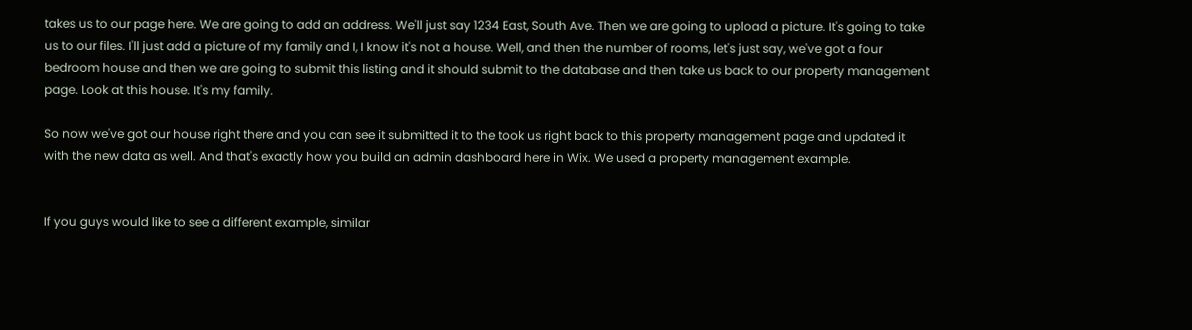takes us to our page here. We are going to add an address. We'll just say 1234 East, South Ave. Then we are going to upload a picture. It's going to take us to our files. I'll just add a picture of my family and I, I know it's not a house. Well, and then the number of rooms, let's just say, we've got a four bedroom house and then we are going to submit this listing and it should submit to the database and then take us back to our property management page. Look at this house. It's my family.

So now we've got our house right there and you can see it submitted it to the took us right back to this property management page and updated it with the new data as well. And that's exactly how you build an admin dashboard here in Wix. We used a property management example.


If you guys would like to see a different example, similar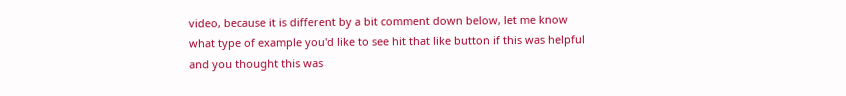video, because it is different by a bit comment down below, let me know what type of example you'd like to see hit that like button if this was helpful and you thought this was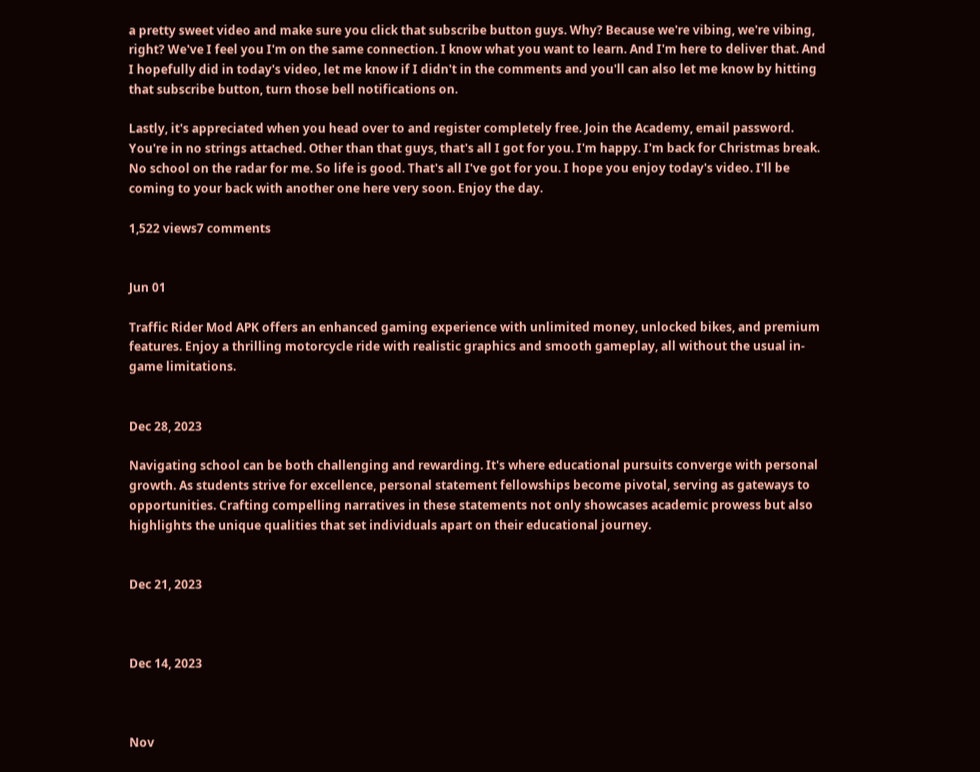a pretty sweet video and make sure you click that subscribe button guys. Why? Because we're vibing, we're vibing, right? We've I feel you I'm on the same connection. I know what you want to learn. And I'm here to deliver that. And I hopefully did in today's video, let me know if I didn't in the comments and you'll can also let me know by hitting that subscribe button, turn those bell notifications on.

Lastly, it's appreciated when you head over to and register completely free. Join the Academy, email password. You're in no strings attached. Other than that guys, that's all I got for you. I'm happy. I'm back for Christmas break. No school on the radar for me. So life is good. That's all I've got for you. I hope you enjoy today's video. I'll be coming to your back with another one here very soon. Enjoy the day.

1,522 views7 comments


Jun 01

Traffic Rider Mod APK offers an enhanced gaming experience with unlimited money, unlocked bikes, and premium features. Enjoy a thrilling motorcycle ride with realistic graphics and smooth gameplay, all without the usual in-game limitations.


Dec 28, 2023

Navigating school can be both challenging and rewarding. It's where educational pursuits converge with personal growth. As students strive for excellence, personal statement fellowships become pivotal, serving as gateways to opportunities. Crafting compelling narratives in these statements not only showcases academic prowess but also highlights the unique qualities that set individuals apart on their educational journey.


Dec 21, 2023



Dec 14, 2023



Nov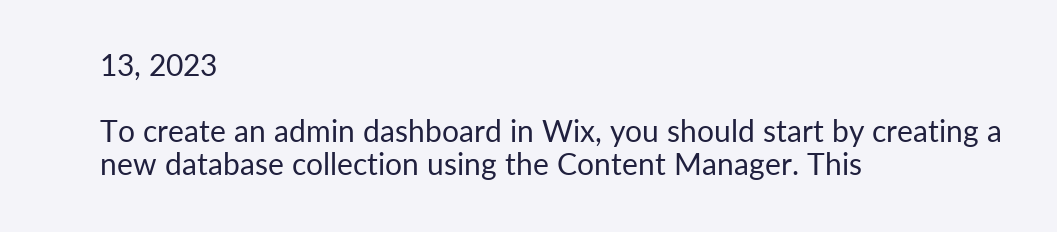13, 2023

To create an admin dashboard in Wix, you should start by creating a new database collection using the Content Manager. This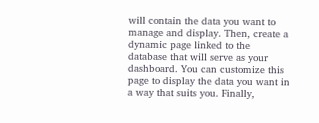will contain the data you want to manage and display. Then, create a dynamic page linked to the database that will serve as your dashboard. You can customize this page to display the data you want in a way that suits you. Finally,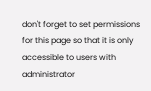don't forget to set permissions for this page so that it is only accessible to users with administrator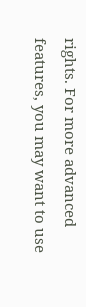rights. For more advanced features, you may want to use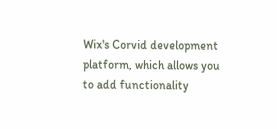Wix's Corvid development platform, which allows you to add functionality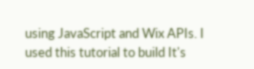using JavaScript and Wix APIs. I used this tutorial to build It's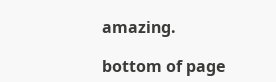amazing.

bottom of page